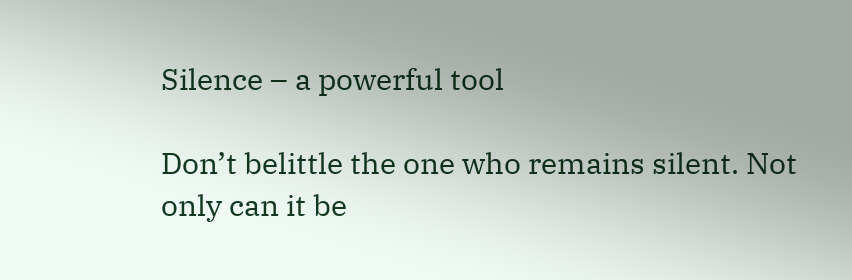Silence – a powerful tool

Don’t belittle the one who remains silent. Not only can it be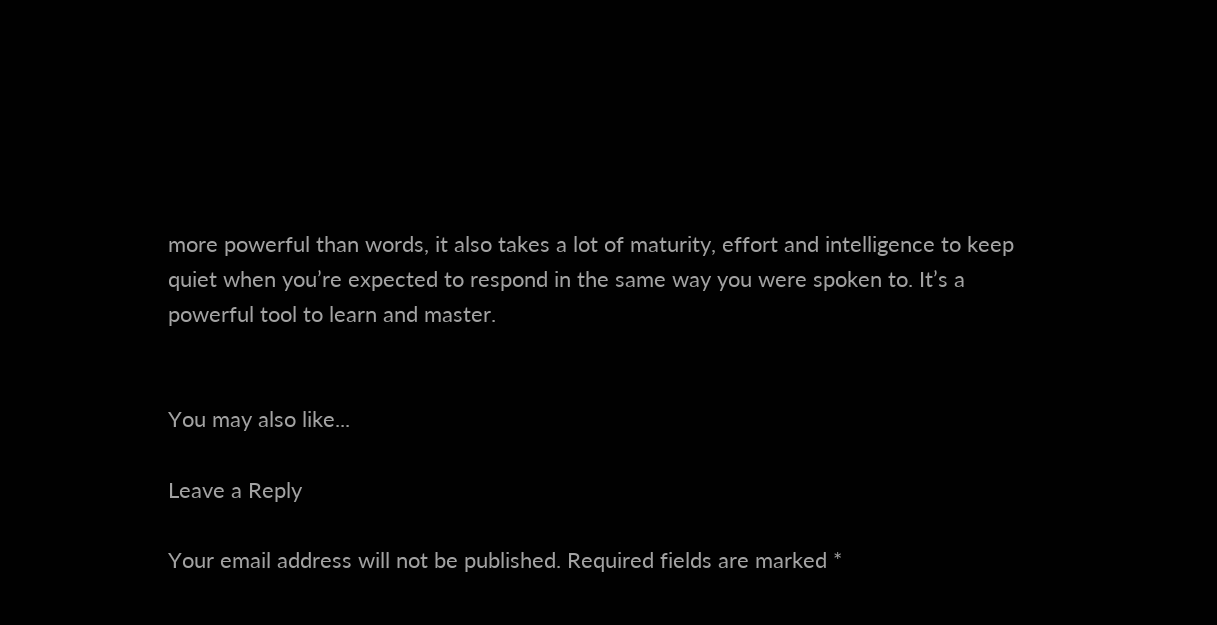more powerful than words, it also takes a lot of maturity, effort and intelligence to keep quiet when you’re expected to respond in the same way you were spoken to. It’s a powerful tool to learn and master.


You may also like...

Leave a Reply

Your email address will not be published. Required fields are marked *